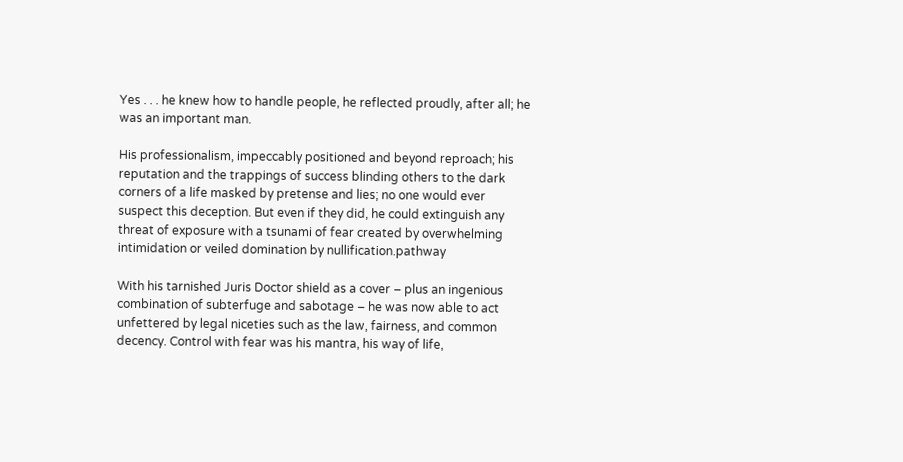Yes . . . he knew how to handle people, he reflected proudly, after all; he was an important man.

His professionalism, impeccably positioned and beyond reproach; his reputation and the trappings of success blinding others to the dark corners of a life masked by pretense and lies; no one would ever suspect this deception. But even if they did, he could extinguish any threat of exposure with a tsunami of fear created by overwhelming intimidation or veiled domination by nullification.pathway

With his tarnished Juris Doctor shield as a cover – plus an ingenious combination of subterfuge and sabotage – he was now able to act unfettered by legal niceties such as the law, fairness, and common decency. Control with fear was his mantra, his way of life,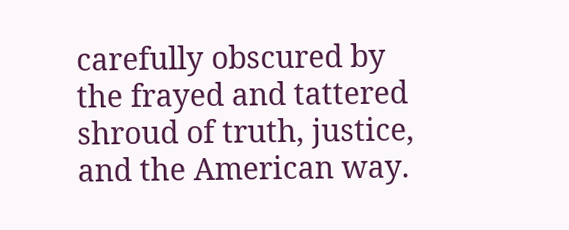carefully obscured by the frayed and tattered shroud of truth, justice, and the American way.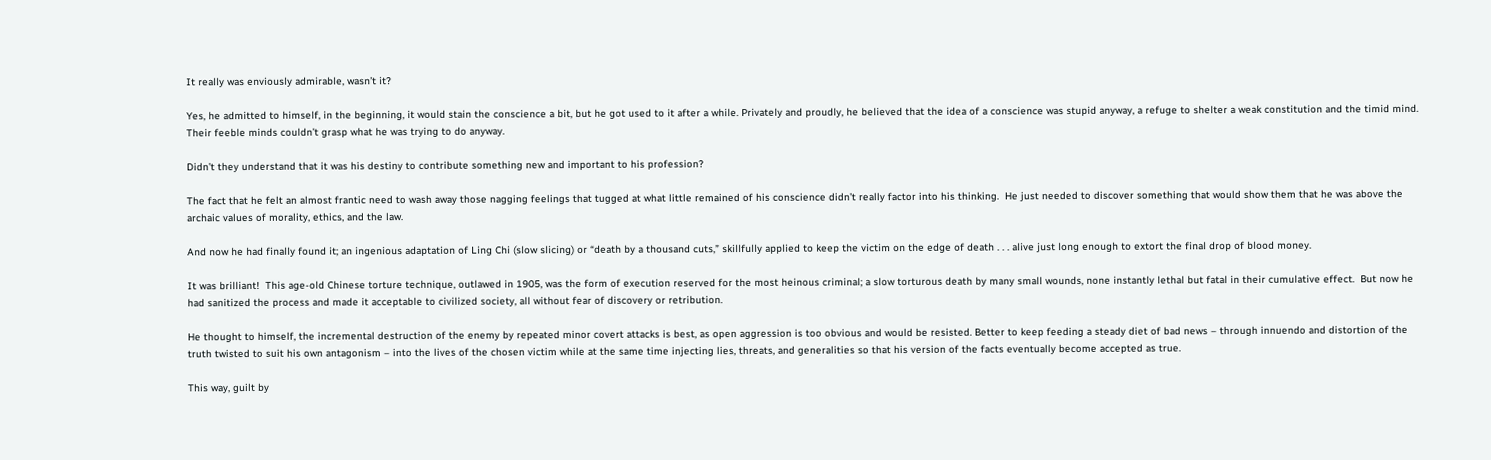It really was enviously admirable, wasn’t it?

Yes, he admitted to himself, in the beginning, it would stain the conscience a bit, but he got used to it after a while. Privately and proudly, he believed that the idea of a conscience was stupid anyway, a refuge to shelter a weak constitution and the timid mind.  Their feeble minds couldn’t grasp what he was trying to do anyway.

Didn’t they understand that it was his destiny to contribute something new and important to his profession?

The fact that he felt an almost frantic need to wash away those nagging feelings that tugged at what little remained of his conscience didn’t really factor into his thinking.  He just needed to discover something that would show them that he was above the archaic values of morality, ethics, and the law.

And now he had finally found it; an ingenious adaptation of Ling Chi (slow slicing) or “death by a thousand cuts,” skillfully applied to keep the victim on the edge of death . . . alive just long enough to extort the final drop of blood money.

It was brilliant!  This age-old Chinese torture technique, outlawed in 1905, was the form of execution reserved for the most heinous criminal; a slow torturous death by many small wounds, none instantly lethal but fatal in their cumulative effect.  But now he had sanitized the process and made it acceptable to civilized society, all without fear of discovery or retribution.

He thought to himself, the incremental destruction of the enemy by repeated minor covert attacks is best, as open aggression is too obvious and would be resisted. Better to keep feeding a steady diet of bad news – through innuendo and distortion of the truth twisted to suit his own antagonism – into the lives of the chosen victim while at the same time injecting lies, threats, and generalities so that his version of the facts eventually become accepted as true.

This way, guilt by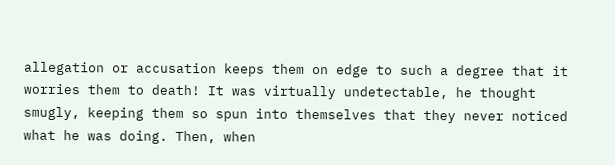allegation or accusation keeps them on edge to such a degree that it worries them to death! It was virtually undetectable, he thought smugly, keeping them so spun into themselves that they never noticed what he was doing. Then, when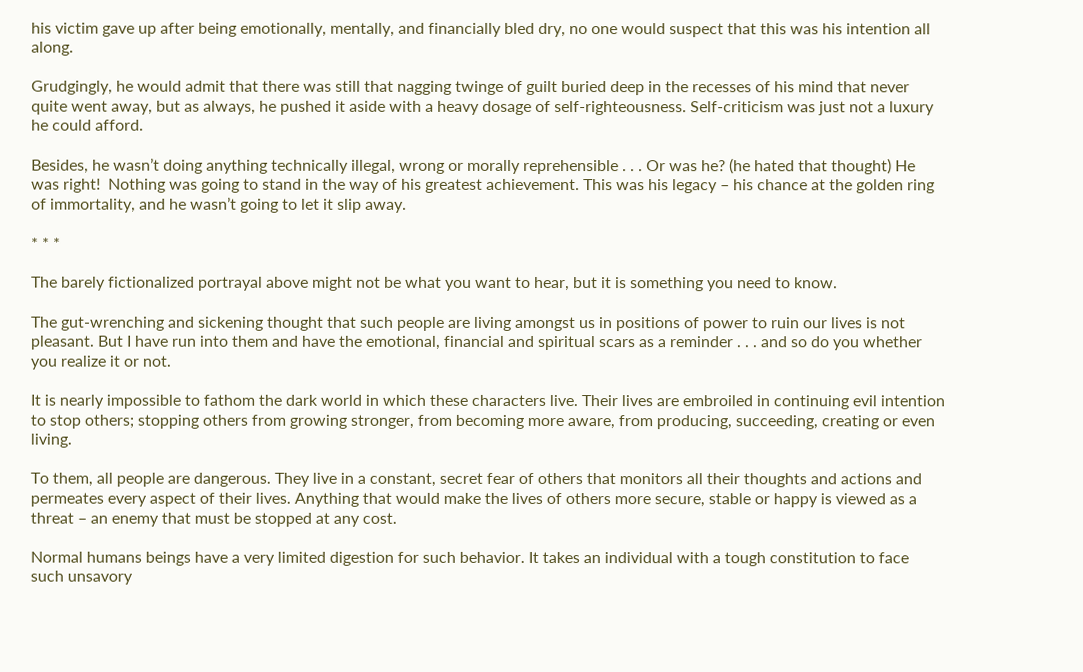his victim gave up after being emotionally, mentally, and financially bled dry, no one would suspect that this was his intention all along.

Grudgingly, he would admit that there was still that nagging twinge of guilt buried deep in the recesses of his mind that never quite went away, but as always, he pushed it aside with a heavy dosage of self-righteousness. Self-criticism was just not a luxury he could afford.

Besides, he wasn’t doing anything technically illegal, wrong or morally reprehensible . . . Or was he? (he hated that thought) He was right!  Nothing was going to stand in the way of his greatest achievement. This was his legacy – his chance at the golden ring of immortality, and he wasn’t going to let it slip away.

* * *

The barely fictionalized portrayal above might not be what you want to hear, but it is something you need to know.

The gut-wrenching and sickening thought that such people are living amongst us in positions of power to ruin our lives is not pleasant. But I have run into them and have the emotional, financial and spiritual scars as a reminder . . . and so do you whether you realize it or not.

It is nearly impossible to fathom the dark world in which these characters live. Their lives are embroiled in continuing evil intention to stop others; stopping others from growing stronger, from becoming more aware, from producing, succeeding, creating or even living.

To them, all people are dangerous. They live in a constant, secret fear of others that monitors all their thoughts and actions and permeates every aspect of their lives. Anything that would make the lives of others more secure, stable or happy is viewed as a threat – an enemy that must be stopped at any cost.

Normal humans beings have a very limited digestion for such behavior. It takes an individual with a tough constitution to face such unsavory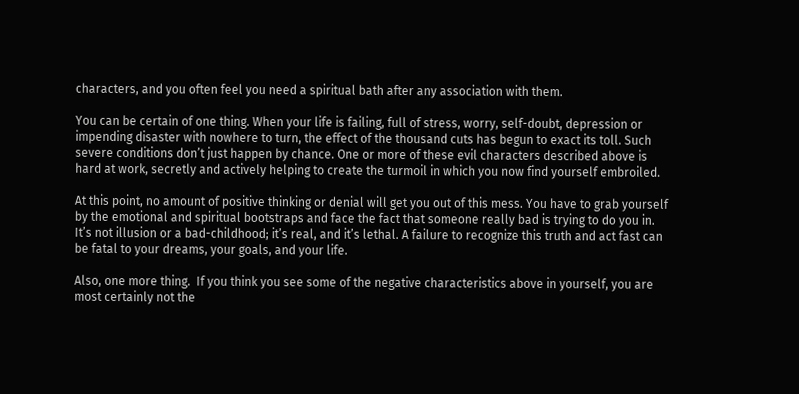characters, and you often feel you need a spiritual bath after any association with them.

You can be certain of one thing. When your life is failing, full of stress, worry, self-doubt, depression or impending disaster with nowhere to turn, the effect of the thousand cuts has begun to exact its toll. Such severe conditions don’t just happen by chance. One or more of these evil characters described above is hard at work, secretly and actively helping to create the turmoil in which you now find yourself embroiled.

At this point, no amount of positive thinking or denial will get you out of this mess. You have to grab yourself by the emotional and spiritual bootstraps and face the fact that someone really bad is trying to do you in. It’s not illusion or a bad-childhood; it’s real, and it’s lethal. A failure to recognize this truth and act fast can be fatal to your dreams, your goals, and your life.

Also, one more thing.  If you think you see some of the negative characteristics above in yourself, you are most certainly not the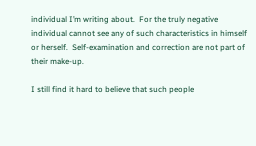individual I’m writing about.  For the truly negative individual cannot see any of such characteristics in himself or herself.  Self-examination and correction are not part of their make-up.

I still find it hard to believe that such people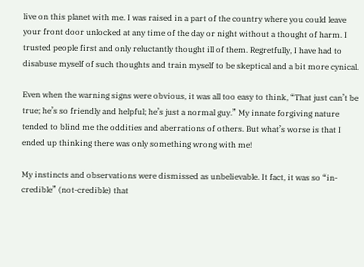live on this planet with me. I was raised in a part of the country where you could leave your front door unlocked at any time of the day or night without a thought of harm. I trusted people first and only reluctantly thought ill of them. Regretfully, I have had to disabuse myself of such thoughts and train myself to be skeptical and a bit more cynical.

Even when the warning signs were obvious, it was all too easy to think, “That just can’t be true; he’s so friendly and helpful; he’s just a normal guy.” My innate forgiving nature tended to blind me the oddities and aberrations of others. But what’s worse is that I ended up thinking there was only something wrong with me!

My instincts and observations were dismissed as unbelievable. It fact, it was so “in-credible” (not-credible) that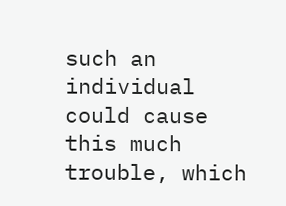such an individual could cause this much trouble, which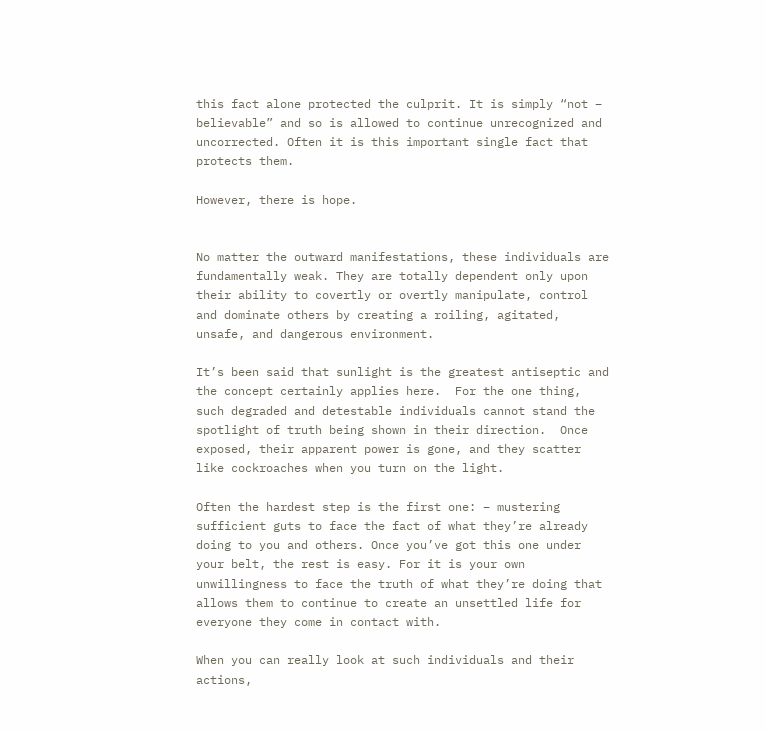this fact alone protected the culprit. It is simply “not – believable” and so is allowed to continue unrecognized and uncorrected. Often it is this important single fact that protects them.

However, there is hope.


No matter the outward manifestations, these individuals are fundamentally weak. They are totally dependent only upon their ability to covertly or overtly manipulate, control and dominate others by creating a roiling, agitated, unsafe, and dangerous environment.

It’s been said that sunlight is the greatest antiseptic and the concept certainly applies here.  For the one thing, such degraded and detestable individuals cannot stand the spotlight of truth being shown in their direction.  Once exposed, their apparent power is gone, and they scatter like cockroaches when you turn on the light.

Often the hardest step is the first one: – mustering sufficient guts to face the fact of what they’re already doing to you and others. Once you’ve got this one under your belt, the rest is easy. For it is your own unwillingness to face the truth of what they’re doing that allows them to continue to create an unsettled life for everyone they come in contact with.

When you can really look at such individuals and their actions,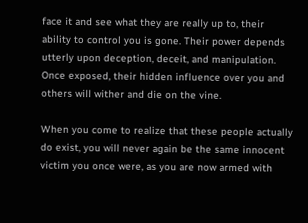face it and see what they are really up to, their ability to control you is gone. Their power depends utterly upon deception, deceit, and manipulation. Once exposed, their hidden influence over you and others will wither and die on the vine.

When you come to realize that these people actually do exist, you will never again be the same innocent victim you once were, as you are now armed with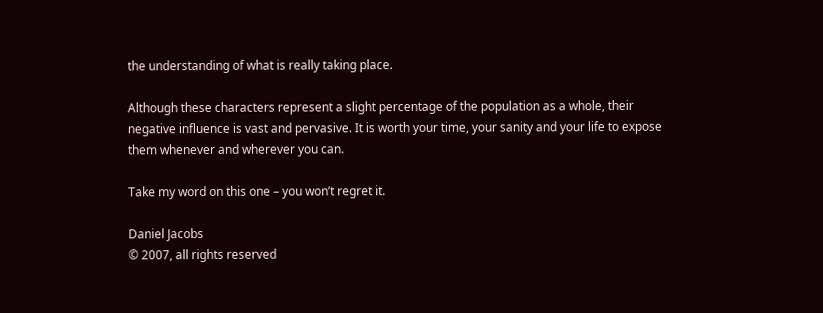the understanding of what is really taking place.

Although these characters represent a slight percentage of the population as a whole, their negative influence is vast and pervasive. It is worth your time, your sanity and your life to expose them whenever and wherever you can.

Take my word on this one – you won’t regret it.

Daniel Jacobs
© 2007, all rights reserved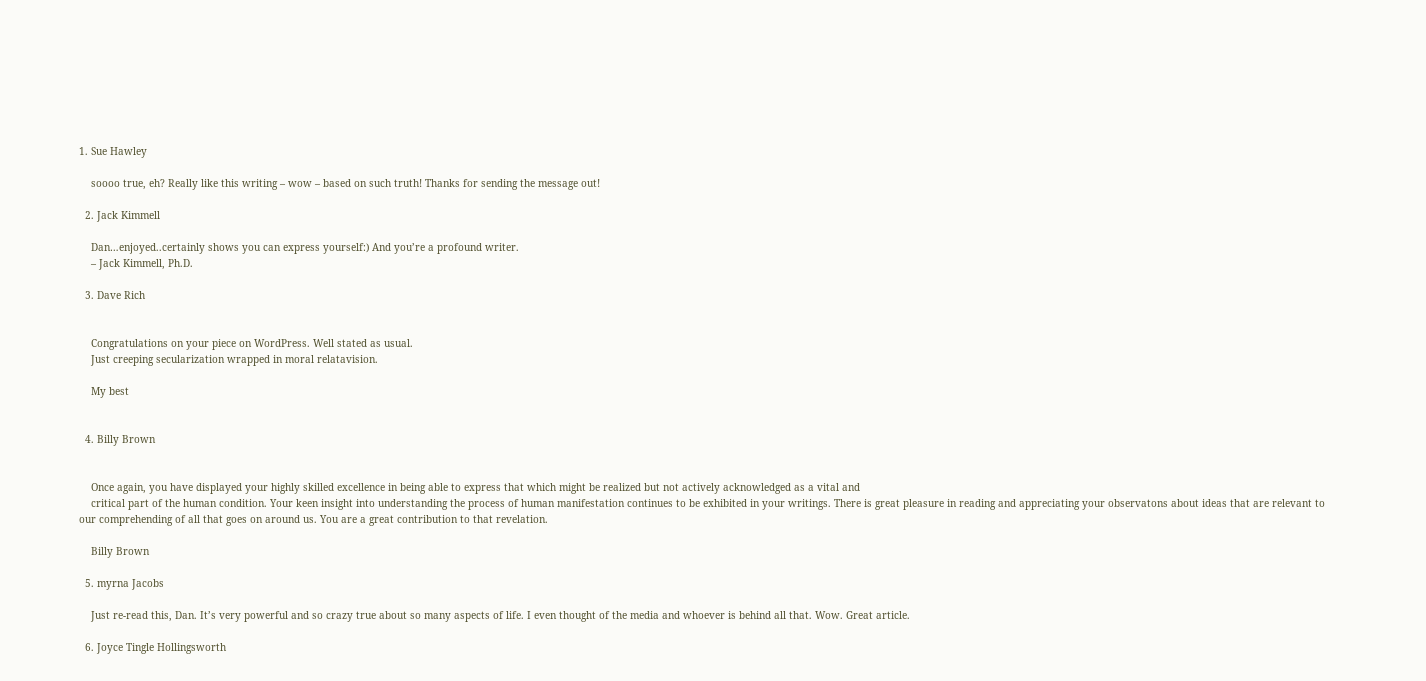1. Sue Hawley

    soooo true, eh? Really like this writing – wow – based on such truth! Thanks for sending the message out!

  2. Jack Kimmell

    Dan…enjoyed..certainly shows you can express yourself:) And you’re a profound writer.
    – Jack Kimmell, Ph.D.

  3. Dave Rich


    Congratulations on your piece on WordPress. Well stated as usual.
    Just creeping secularization wrapped in moral relatavision.

    My best


  4. Billy Brown


    Once again, you have displayed your highly skilled excellence in being able to express that which might be realized but not actively acknowledged as a vital and
    critical part of the human condition. Your keen insight into understanding the process of human manifestation continues to be exhibited in your writings. There is great pleasure in reading and appreciating your observatons about ideas that are relevant to our comprehending of all that goes on around us. You are a great contribution to that revelation.

    Billy Brown

  5. myrna Jacobs

    Just re-read this, Dan. It’s very powerful and so crazy true about so many aspects of life. I even thought of the media and whoever is behind all that. Wow. Great article.

  6. Joyce Tingle Hollingsworth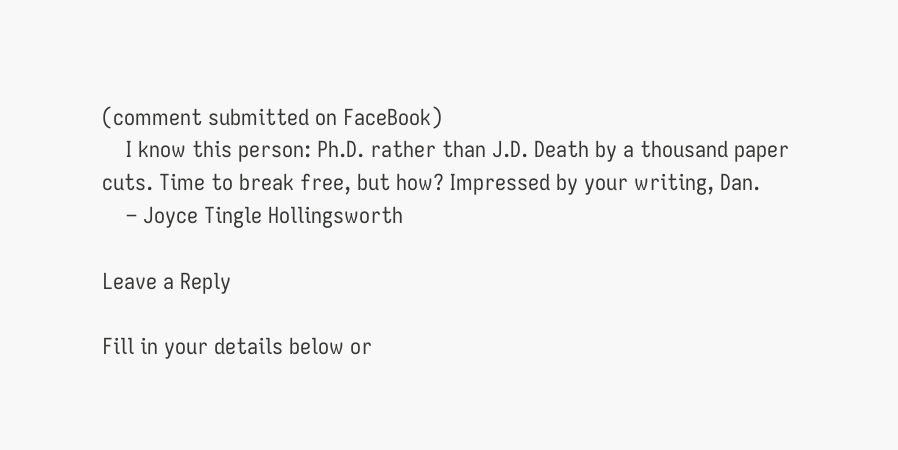(comment submitted on FaceBook)
    I know this person: Ph.D. rather than J.D. Death by a thousand paper cuts. Time to break free, but how? Impressed by your writing, Dan.
    – Joyce Tingle Hollingsworth

Leave a Reply

Fill in your details below or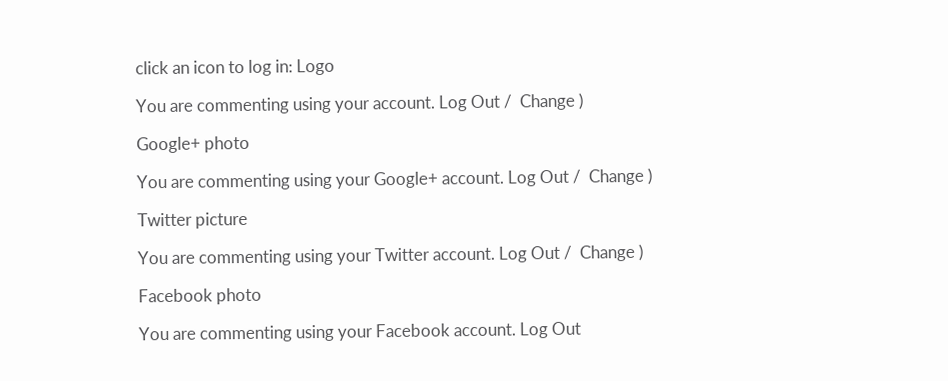click an icon to log in: Logo

You are commenting using your account. Log Out /  Change )

Google+ photo

You are commenting using your Google+ account. Log Out /  Change )

Twitter picture

You are commenting using your Twitter account. Log Out /  Change )

Facebook photo

You are commenting using your Facebook account. Log Out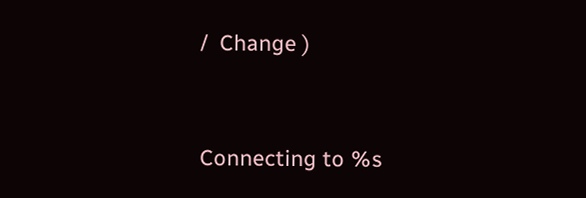/  Change )


Connecting to %s